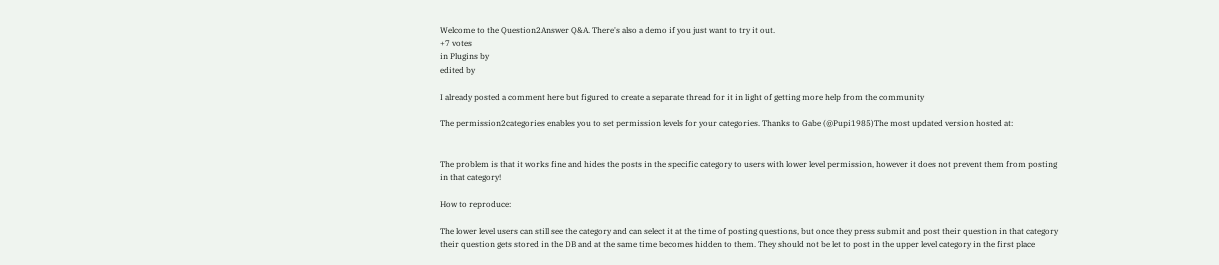Welcome to the Question2Answer Q&A. There's also a demo if you just want to try it out.
+7 votes
in Plugins by
edited by

I already posted a comment here but figured to create a separate thread for it in light of getting more help from the community

The permission2categories enables you to set permission levels for your categories. Thanks to Gabe (@Pupi1985)The most updated version hosted at:


The problem is that it works fine and hides the posts in the specific category to users with lower level permission, however it does not prevent them from posting in that category!

How to reproduce:

The lower level users can still see the category and can select it at the time of posting questions, but once they press submit and post their question in that category their question gets stored in the DB and at the same time becomes hidden to them. They should not be let to post in the upper level category in the first place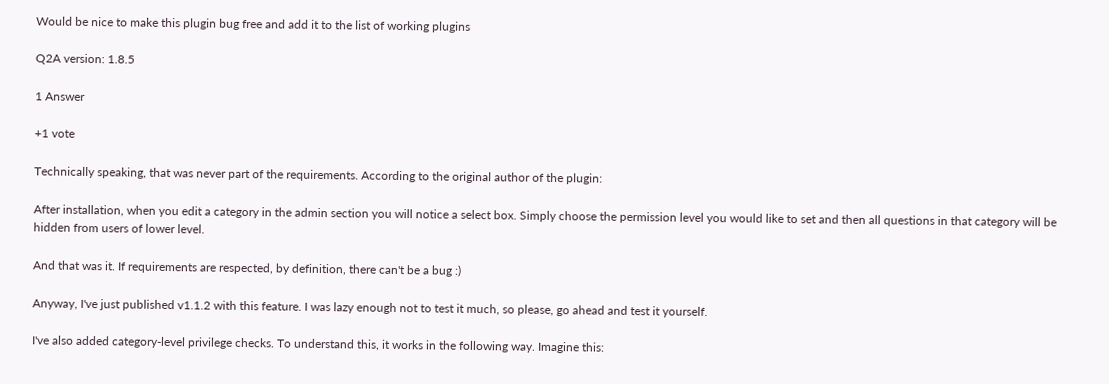Would be nice to make this plugin bug free and add it to the list of working plugins

Q2A version: 1.8.5

1 Answer

+1 vote

Technically speaking, that was never part of the requirements. According to the original author of the plugin:

After installation, when you edit a category in the admin section you will notice a select box. Simply choose the permission level you would like to set and then all questions in that category will be hidden from users of lower level.

And that was it. If requirements are respected, by definition, there can't be a bug :)

Anyway, I've just published v1.1.2 with this feature. I was lazy enough not to test it much, so please, go ahead and test it yourself.

I've also added category-level privilege checks. To understand this, it works in the following way. Imagine this: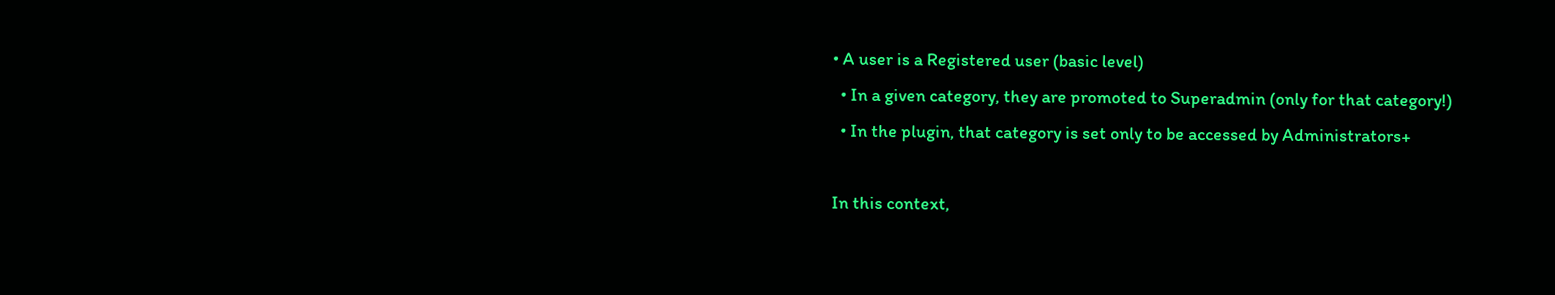• A user is a Registered user (basic level)
  • In a given category, they are promoted to Superadmin (only for that category!)
  • In the plugin, that category is set only to be accessed by Administrators+

In this context,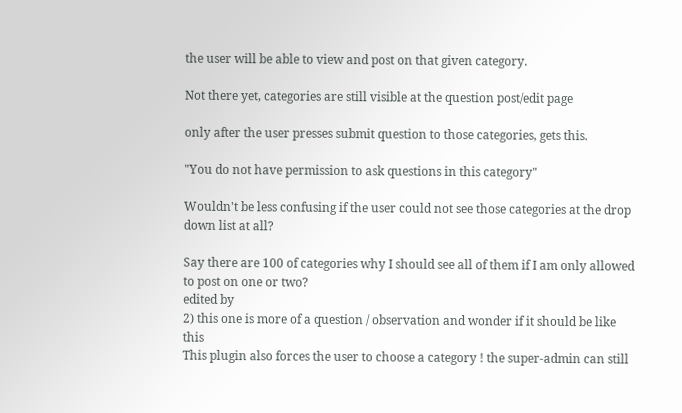the user will be able to view and post on that given category.

Not there yet, categories are still visible at the question post/edit page

only after the user presses submit question to those categories, gets this.

"You do not have permission to ask questions in this category"

Wouldn't be less confusing if the user could not see those categories at the drop down list at all?

Say there are 100 of categories why I should see all of them if I am only allowed to post on one or two?
edited by
2) this one is more of a question / observation and wonder if it should be like this
This plugin also forces the user to choose a category ! the super-admin can still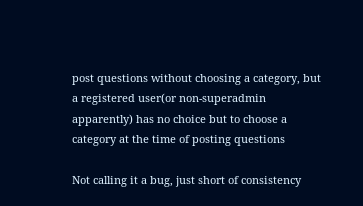post questions without choosing a category, but a registered user(or non-superadmin apparently) has no choice but to choose a category at the time of posting questions

Not calling it a bug, just short of consistency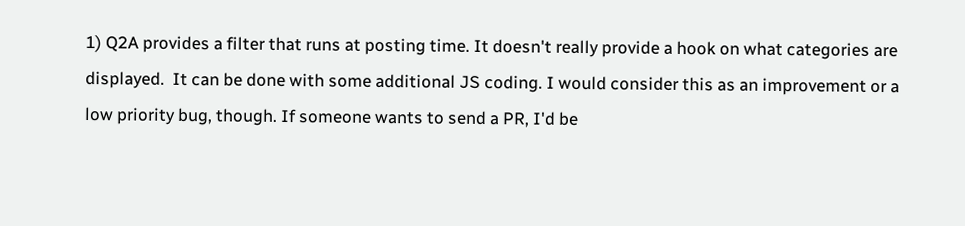1) Q2A provides a filter that runs at posting time. It doesn't really provide a hook on what categories are displayed.  It can be done with some additional JS coding. I would consider this as an improvement or a low priority bug, though. If someone wants to send a PR, I'd be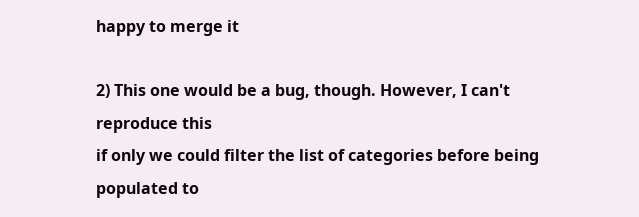happy to merge it

2) This one would be a bug, though. However, I can't reproduce this
if only we could filter the list of categories before being populated to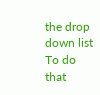the drop down list
To do that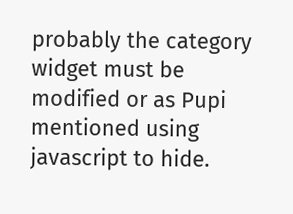probably the category widget must be modified or as Pupi mentioned using javascript to hide.